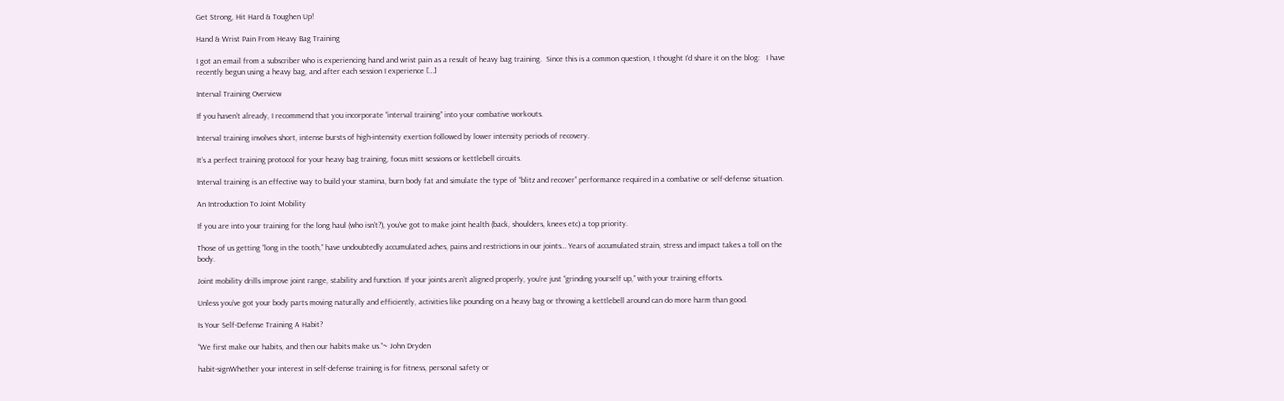Get Strong, Hit Hard & Toughen Up!

Hand & Wrist Pain From Heavy Bag Training

I got an email from a subscriber who is experiencing hand and wrist pain as a result of heavy bag training.  Since this is a common question, I thought I’d share it on the blog:   I have recently begun using a heavy bag, and after each session I experience […]

Interval Training Overview

If you haven’t already, I recommend that you incorporate “interval training” into your combative workouts.

Interval training involves short, intense bursts of high-intensity exertion followed by lower intensity periods of recovery.

It’s a perfect training protocol for your heavy bag training, focus mitt sessions or kettlebell circuits.

Interval training is an effective way to build your stamina, burn body fat and simulate the type of “blitz and recover” performance required in a combative or self-defense situation.

An Introduction To Joint Mobility

If you are into your training for the long haul (who isn’t?), you’ve got to make joint health (back, shoulders, knees etc) a top priority.

Those of us getting “long in the tooth,” have undoubtedly accumulated aches, pains and restrictions in our joints… Years of accumulated strain, stress and impact takes a toll on the body.

Joint mobility drills improve joint range, stability and function. If your joints aren’t aligned properly, you’re just “grinding yourself up,” with your training efforts.

Unless you’ve got your body parts moving naturally and efficiently, activities like pounding on a heavy bag or throwing a kettlebell around can do more harm than good.

Is Your Self-Defense Training A Habit?

“We first make our habits, and then our habits make us.”~ John Dryden

habit-signWhether your interest in self-defense training is for fitness, personal safety or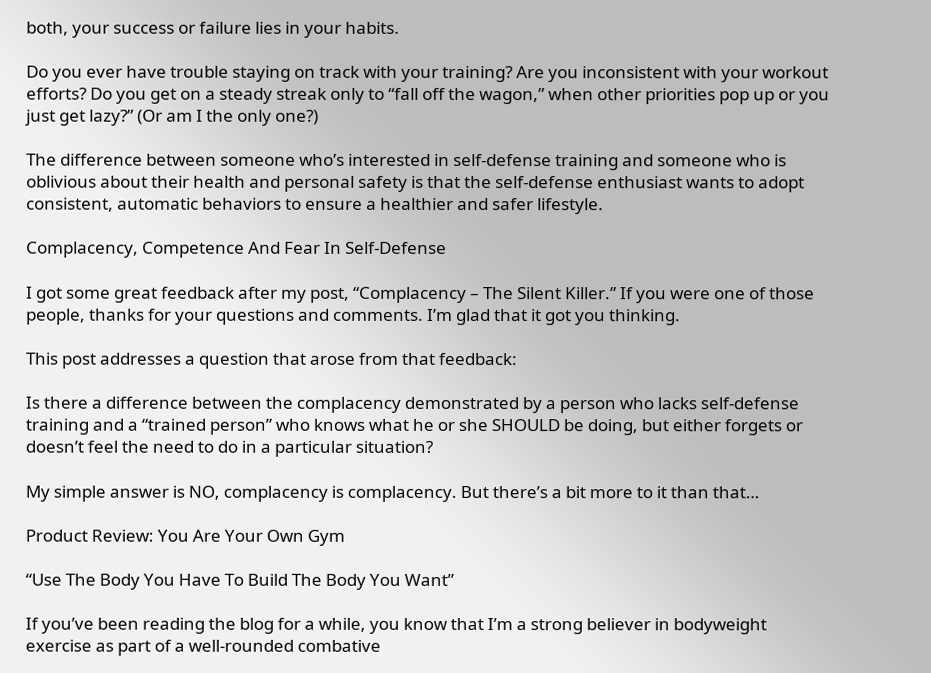both, your success or failure lies in your habits.

Do you ever have trouble staying on track with your training? Are you inconsistent with your workout efforts? Do you get on a steady streak only to “fall off the wagon,” when other priorities pop up or you just get lazy?” (Or am I the only one?)

The difference between someone who’s interested in self-defense training and someone who is oblivious about their health and personal safety is that the self-defense enthusiast wants to adopt consistent, automatic behaviors to ensure a healthier and safer lifestyle.

Complacency, Competence And Fear In Self-Defense

I got some great feedback after my post, “Complacency – The Silent Killer.” If you were one of those people, thanks for your questions and comments. I’m glad that it got you thinking.

This post addresses a question that arose from that feedback:

Is there a difference between the complacency demonstrated by a person who lacks self-defense training and a “trained person” who knows what he or she SHOULD be doing, but either forgets or doesn’t feel the need to do in a particular situation?

My simple answer is NO, complacency is complacency. But there’s a bit more to it than that…

Product Review: You Are Your Own Gym

“Use The Body You Have To Build The Body You Want”

If you’ve been reading the blog for a while, you know that I’m a strong believer in bodyweight exercise as part of a well-rounded combative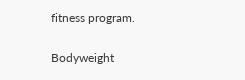fitness program.

Bodyweight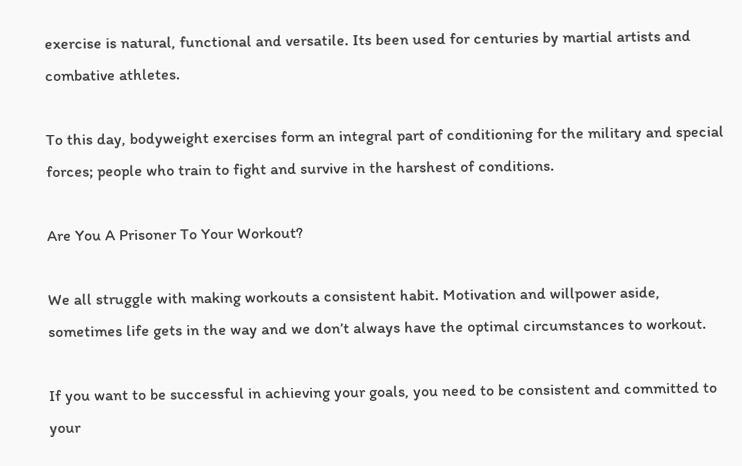exercise is natural, functional and versatile. Its been used for centuries by martial artists and combative athletes.

To this day, bodyweight exercises form an integral part of conditioning for the military and special forces; people who train to fight and survive in the harshest of conditions.

Are You A Prisoner To Your Workout?

We all struggle with making workouts a consistent habit. Motivation and willpower aside, sometimes life gets in the way and we don’t always have the optimal circumstances to workout.

If you want to be successful in achieving your goals, you need to be consistent and committed to your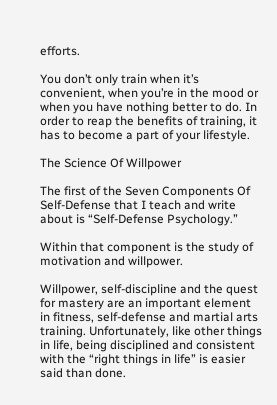efforts.

You don’t only train when it’s convenient, when you’re in the mood or when you have nothing better to do. In order to reap the benefits of training, it has to become a part of your lifestyle.

The Science Of Willpower

The first of the Seven Components Of Self-Defense that I teach and write about is “Self-Defense Psychology.”

Within that component is the study of motivation and willpower.

Willpower, self-discipline and the quest for mastery are an important element in fitness, self-defense and martial arts training. Unfortunately, like other things in life, being disciplined and consistent with the “right things in life” is easier said than done.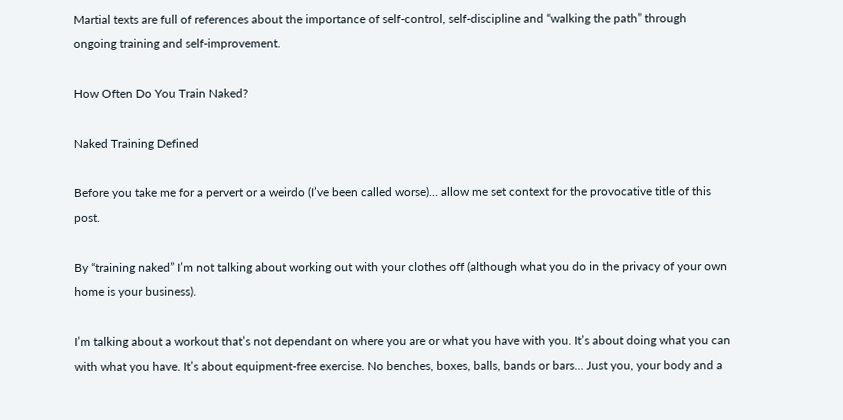Martial texts are full of references about the importance of self-control, self-discipline and “walking the path” through ongoing training and self-improvement.

How Often Do You Train Naked?

Naked Training Defined

Before you take me for a pervert or a weirdo (I’ve been called worse)… allow me set context for the provocative title of this post.

By “training naked” I’m not talking about working out with your clothes off (although what you do in the privacy of your own home is your business).

I’m talking about a workout that’s not dependant on where you are or what you have with you. It’s about doing what you can with what you have. It’s about equipment-free exercise. No benches, boxes, balls, bands or bars… Just you, your body and a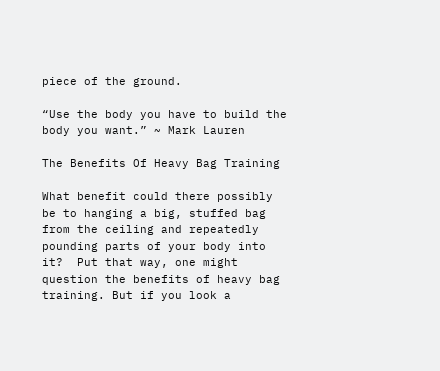piece of the ground.

“Use the body you have to build the body you want.” ~ Mark Lauren

The Benefits Of Heavy Bag Training

What benefit could there possibly be to hanging a big, stuffed bag from the ceiling and repeatedly pounding parts of your body into it?  Put that way, one might question the benefits of heavy bag training. But if you look a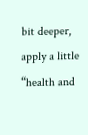bit deeper, apply a little “health and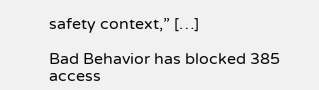safety context,” […]

Bad Behavior has blocked 385 access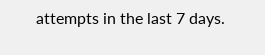attempts in the last 7 days.